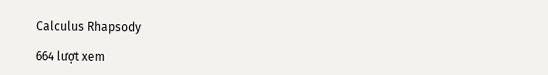Calculus Rhapsody

664 lượt xem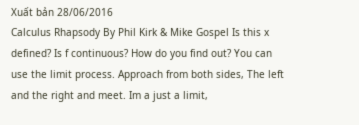Xuất bản 28/06/2016
Calculus Rhapsody By Phil Kirk & Mike Gospel Is this x defined? Is f continuous? How do you find out? You can use the limit process. Approach from both sides, The left and the right and meet. Im a just a limit,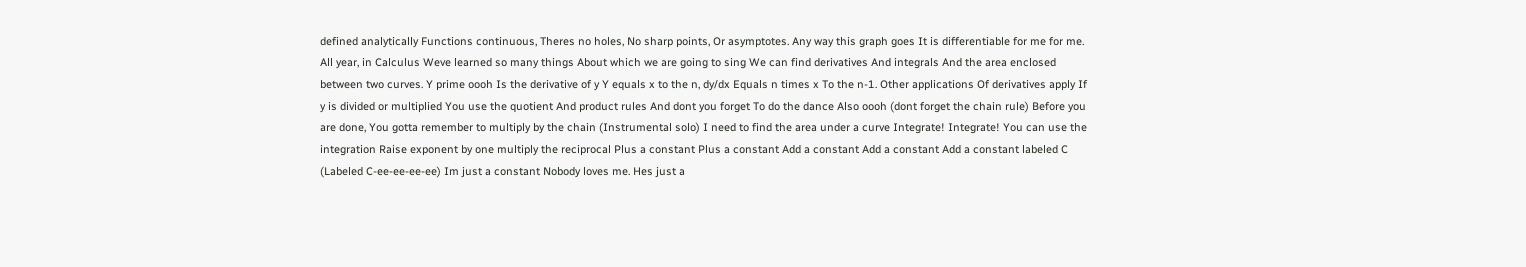defined analytically Functions continuous, Theres no holes, No sharp points, Or asymptotes. Any way this graph goes It is differentiable for me for me. All year, in Calculus Weve learned so many things About which we are going to sing We can find derivatives And integrals And the area enclosed between two curves. Y prime oooh Is the derivative of y Y equals x to the n, dy/dx Equals n times x To the n-1. Other applications Of derivatives apply If y is divided or multiplied You use the quotient And product rules And dont you forget To do the dance Also oooh (dont forget the chain rule) Before you are done, You gotta remember to multiply by the chain (Instrumental solo) I need to find the area under a curve Integrate! Integrate! You can use the integration Raise exponent by one multiply the reciprocal Plus a constant Plus a constant Add a constant Add a constant Add a constant labeled C (Labeled C-ee-ee-ee-ee) Im just a constant Nobody loves me. Hes just a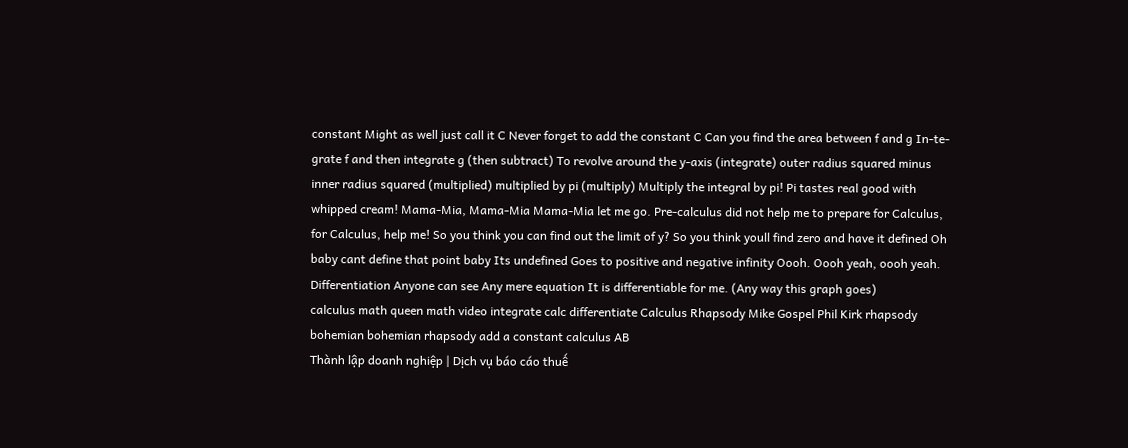constant Might as well just call it C Never forget to add the constant C Can you find the area between f and g In-te-grate f and then integrate g (then subtract) To revolve around the y-axis (integrate) outer radius squared minus inner radius squared (multiplied) multiplied by pi (multiply) Multiply the integral by pi! Pi tastes real good with whipped cream! Mama-Mia, Mama-Mia Mama-Mia let me go. Pre-calculus did not help me to prepare for Calculus, for Calculus, help me! So you think you can find out the limit of y? So you think youll find zero and have it defined Oh baby cant define that point baby Its undefined Goes to positive and negative infinity Oooh. Oooh yeah, oooh yeah. Differentiation Anyone can see Any mere equation It is differentiable for me. (Any way this graph goes)
calculus math queen math video integrate calc differentiate Calculus Rhapsody Mike Gospel Phil Kirk rhapsody bohemian bohemian rhapsody add a constant calculus AB
Thành lập doanh nghiệp | Dịch vụ báo cáo thuế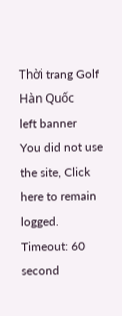Thời trang Golf Hàn Quốc
left banner
You did not use the site, Click here to remain logged. Timeout: 60 second